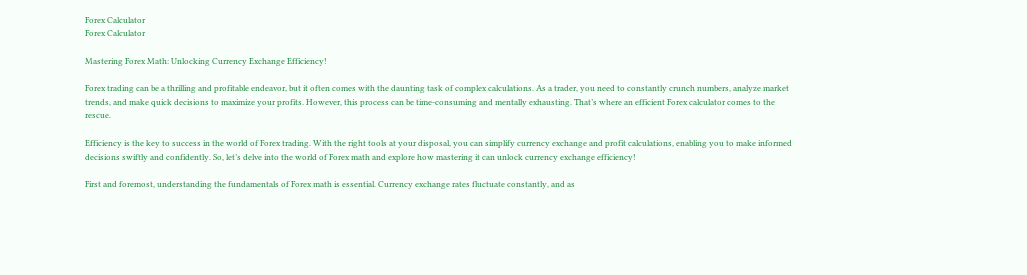Forex Calculator
Forex Calculator

Mastering Forex Math: Unlocking Currency Exchange Efficiency!

Forex trading can be a thrilling and profitable endeavor, but it often comes with the daunting task of complex calculations. As a trader, you need to constantly crunch numbers, analyze market trends, and make quick decisions to maximize your profits. However, this process can be time-consuming and mentally exhausting. That’s where an efficient Forex calculator comes to the rescue.

Efficiency is the key to success in the world of Forex trading. With the right tools at your disposal, you can simplify currency exchange and profit calculations, enabling you to make informed decisions swiftly and confidently. So, let’s delve into the world of Forex math and explore how mastering it can unlock currency exchange efficiency!

First and foremost, understanding the fundamentals of Forex math is essential. Currency exchange rates fluctuate constantly, and as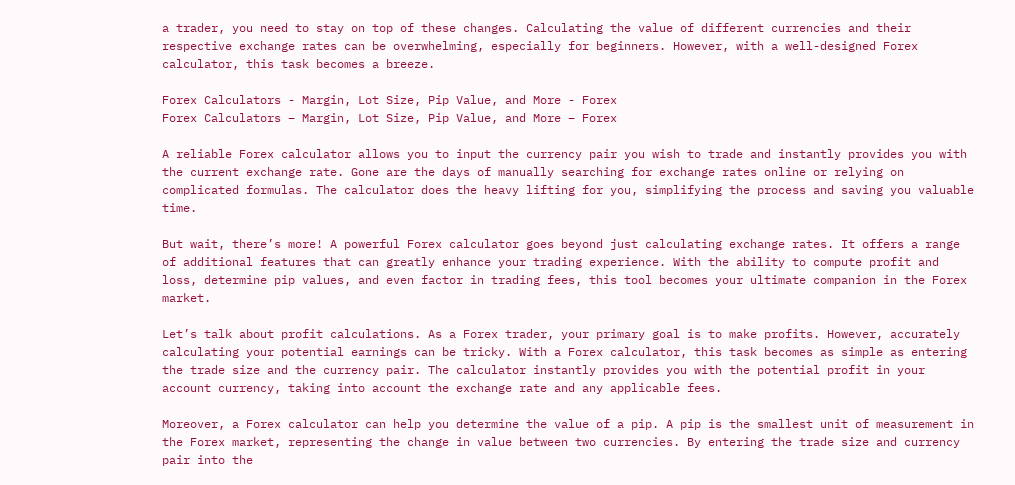a trader, you need to stay on top of these changes. Calculating the value of different currencies and their respective exchange rates can be overwhelming, especially for beginners. However, with a well-designed Forex calculator, this task becomes a breeze.

Forex Calculators - Margin, Lot Size, Pip Value, and More - Forex
Forex Calculators – Margin, Lot Size, Pip Value, and More – Forex

A reliable Forex calculator allows you to input the currency pair you wish to trade and instantly provides you with the current exchange rate. Gone are the days of manually searching for exchange rates online or relying on complicated formulas. The calculator does the heavy lifting for you, simplifying the process and saving you valuable time.

But wait, there’s more! A powerful Forex calculator goes beyond just calculating exchange rates. It offers a range of additional features that can greatly enhance your trading experience. With the ability to compute profit and loss, determine pip values, and even factor in trading fees, this tool becomes your ultimate companion in the Forex market.

Let’s talk about profit calculations. As a Forex trader, your primary goal is to make profits. However, accurately calculating your potential earnings can be tricky. With a Forex calculator, this task becomes as simple as entering the trade size and the currency pair. The calculator instantly provides you with the potential profit in your account currency, taking into account the exchange rate and any applicable fees.

Moreover, a Forex calculator can help you determine the value of a pip. A pip is the smallest unit of measurement in the Forex market, representing the change in value between two currencies. By entering the trade size and currency pair into the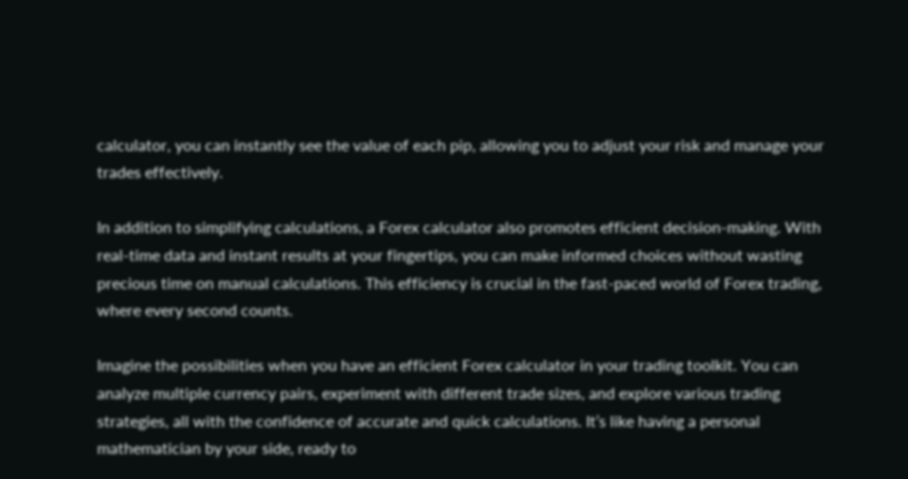calculator, you can instantly see the value of each pip, allowing you to adjust your risk and manage your trades effectively.

In addition to simplifying calculations, a Forex calculator also promotes efficient decision-making. With real-time data and instant results at your fingertips, you can make informed choices without wasting precious time on manual calculations. This efficiency is crucial in the fast-paced world of Forex trading, where every second counts.

Imagine the possibilities when you have an efficient Forex calculator in your trading toolkit. You can analyze multiple currency pairs, experiment with different trade sizes, and explore various trading strategies, all with the confidence of accurate and quick calculations. It’s like having a personal mathematician by your side, ready to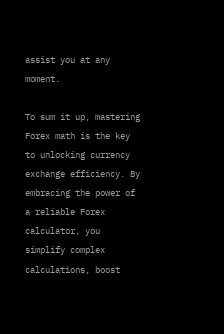assist you at any moment.

To sum it up, mastering Forex math is the key to unlocking currency exchange efficiency. By embracing the power of a reliable Forex calculator, you simplify complex calculations, boost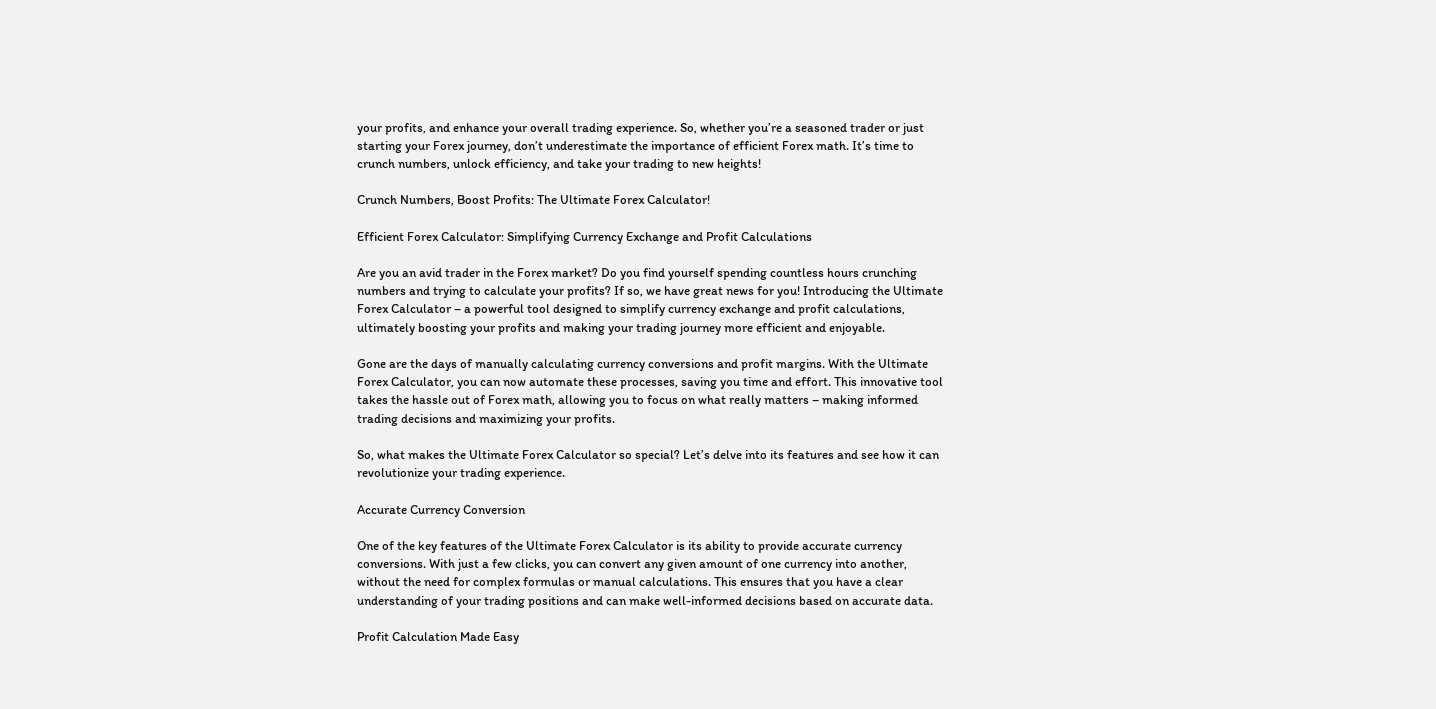your profits, and enhance your overall trading experience. So, whether you’re a seasoned trader or just starting your Forex journey, don’t underestimate the importance of efficient Forex math. It’s time to crunch numbers, unlock efficiency, and take your trading to new heights!

Crunch Numbers, Boost Profits: The Ultimate Forex Calculator!

Efficient Forex Calculator: Simplifying Currency Exchange and Profit Calculations

Are you an avid trader in the Forex market? Do you find yourself spending countless hours crunching numbers and trying to calculate your profits? If so, we have great news for you! Introducing the Ultimate Forex Calculator – a powerful tool designed to simplify currency exchange and profit calculations, ultimately boosting your profits and making your trading journey more efficient and enjoyable.

Gone are the days of manually calculating currency conversions and profit margins. With the Ultimate Forex Calculator, you can now automate these processes, saving you time and effort. This innovative tool takes the hassle out of Forex math, allowing you to focus on what really matters – making informed trading decisions and maximizing your profits.

So, what makes the Ultimate Forex Calculator so special? Let’s delve into its features and see how it can revolutionize your trading experience.

Accurate Currency Conversion

One of the key features of the Ultimate Forex Calculator is its ability to provide accurate currency conversions. With just a few clicks, you can convert any given amount of one currency into another, without the need for complex formulas or manual calculations. This ensures that you have a clear understanding of your trading positions and can make well-informed decisions based on accurate data.

Profit Calculation Made Easy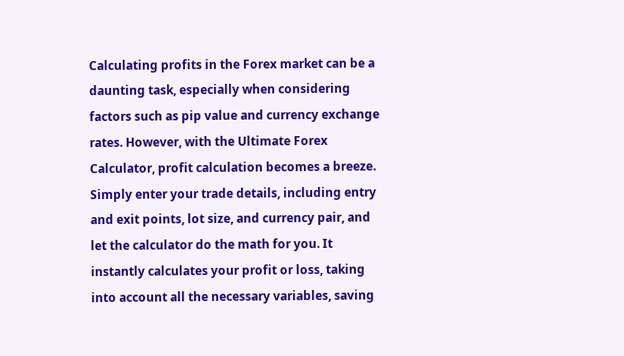Calculating profits in the Forex market can be a daunting task, especially when considering factors such as pip value and currency exchange rates. However, with the Ultimate Forex Calculator, profit calculation becomes a breeze. Simply enter your trade details, including entry and exit points, lot size, and currency pair, and let the calculator do the math for you. It instantly calculates your profit or loss, taking into account all the necessary variables, saving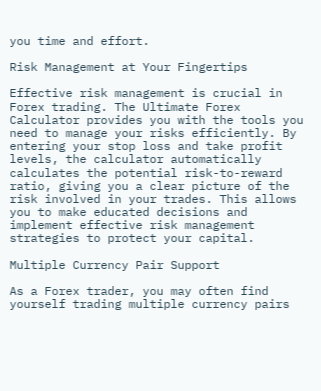you time and effort.

Risk Management at Your Fingertips

Effective risk management is crucial in Forex trading. The Ultimate Forex Calculator provides you with the tools you need to manage your risks efficiently. By entering your stop loss and take profit levels, the calculator automatically calculates the potential risk-to-reward ratio, giving you a clear picture of the risk involved in your trades. This allows you to make educated decisions and implement effective risk management strategies to protect your capital.

Multiple Currency Pair Support

As a Forex trader, you may often find yourself trading multiple currency pairs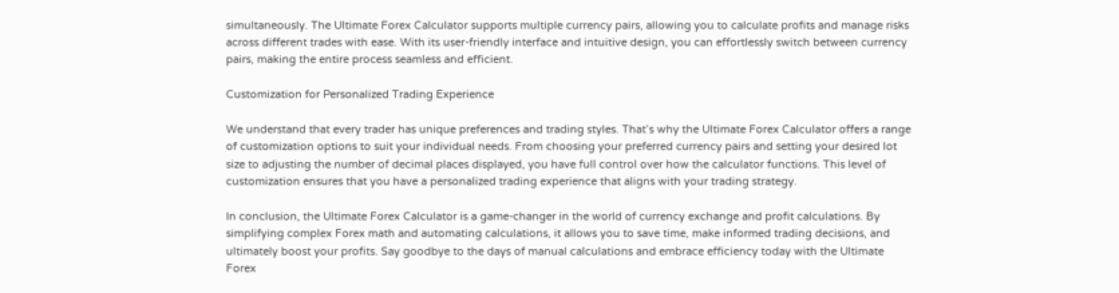simultaneously. The Ultimate Forex Calculator supports multiple currency pairs, allowing you to calculate profits and manage risks across different trades with ease. With its user-friendly interface and intuitive design, you can effortlessly switch between currency pairs, making the entire process seamless and efficient.

Customization for Personalized Trading Experience

We understand that every trader has unique preferences and trading styles. That’s why the Ultimate Forex Calculator offers a range of customization options to suit your individual needs. From choosing your preferred currency pairs and setting your desired lot size to adjusting the number of decimal places displayed, you have full control over how the calculator functions. This level of customization ensures that you have a personalized trading experience that aligns with your trading strategy.

In conclusion, the Ultimate Forex Calculator is a game-changer in the world of currency exchange and profit calculations. By simplifying complex Forex math and automating calculations, it allows you to save time, make informed trading decisions, and ultimately boost your profits. Say goodbye to the days of manual calculations and embrace efficiency today with the Ultimate Forex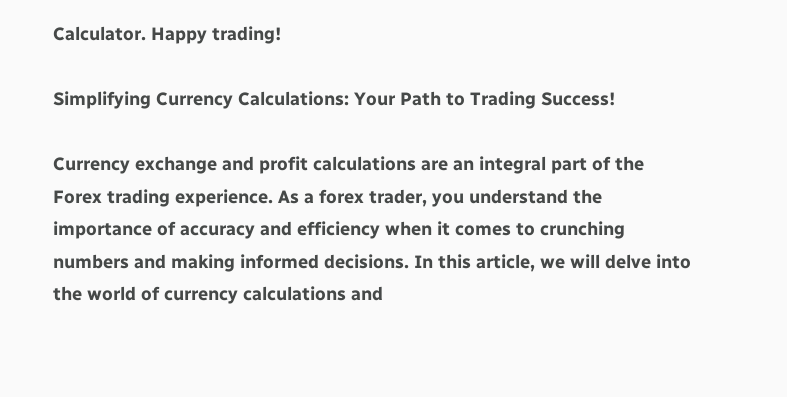Calculator. Happy trading!

Simplifying Currency Calculations: Your Path to Trading Success!

Currency exchange and profit calculations are an integral part of the Forex trading experience. As a forex trader, you understand the importance of accuracy and efficiency when it comes to crunching numbers and making informed decisions. In this article, we will delve into the world of currency calculations and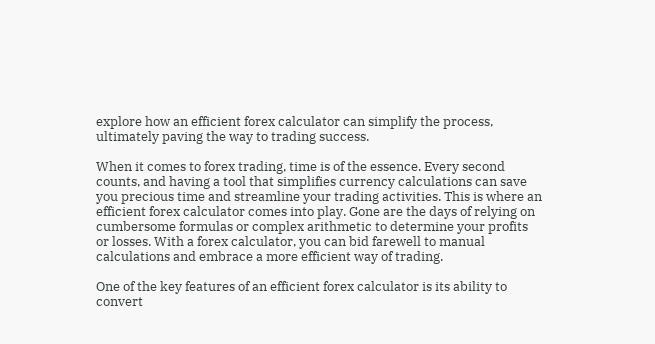explore how an efficient forex calculator can simplify the process, ultimately paving the way to trading success.

When it comes to forex trading, time is of the essence. Every second counts, and having a tool that simplifies currency calculations can save you precious time and streamline your trading activities. This is where an efficient forex calculator comes into play. Gone are the days of relying on cumbersome formulas or complex arithmetic to determine your profits or losses. With a forex calculator, you can bid farewell to manual calculations and embrace a more efficient way of trading.

One of the key features of an efficient forex calculator is its ability to convert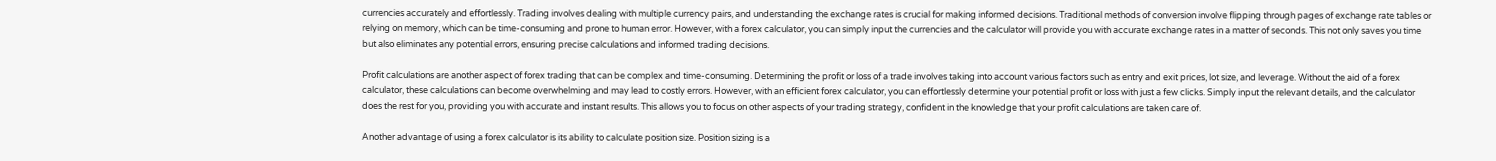currencies accurately and effortlessly. Trading involves dealing with multiple currency pairs, and understanding the exchange rates is crucial for making informed decisions. Traditional methods of conversion involve flipping through pages of exchange rate tables or relying on memory, which can be time-consuming and prone to human error. However, with a forex calculator, you can simply input the currencies and the calculator will provide you with accurate exchange rates in a matter of seconds. This not only saves you time but also eliminates any potential errors, ensuring precise calculations and informed trading decisions.

Profit calculations are another aspect of forex trading that can be complex and time-consuming. Determining the profit or loss of a trade involves taking into account various factors such as entry and exit prices, lot size, and leverage. Without the aid of a forex calculator, these calculations can become overwhelming and may lead to costly errors. However, with an efficient forex calculator, you can effortlessly determine your potential profit or loss with just a few clicks. Simply input the relevant details, and the calculator does the rest for you, providing you with accurate and instant results. This allows you to focus on other aspects of your trading strategy, confident in the knowledge that your profit calculations are taken care of.

Another advantage of using a forex calculator is its ability to calculate position size. Position sizing is a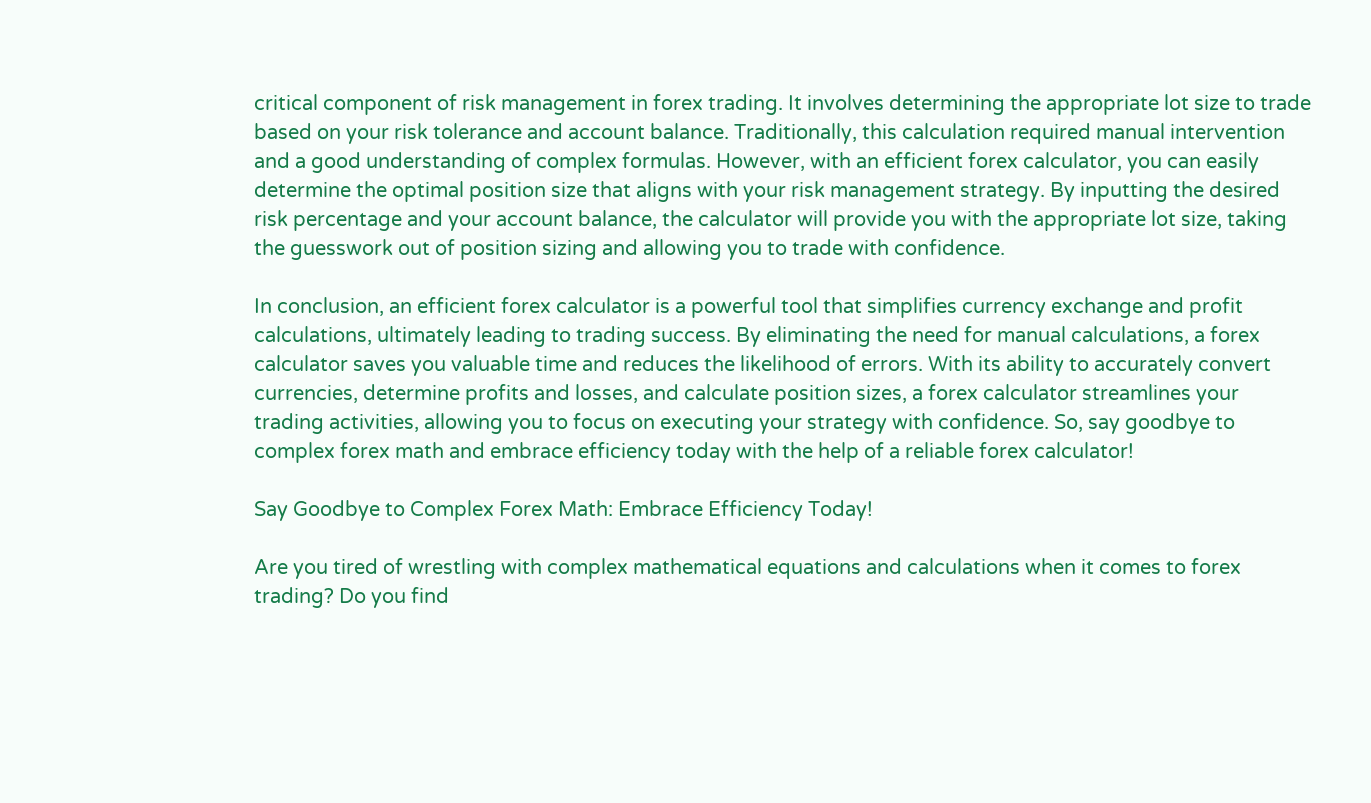critical component of risk management in forex trading. It involves determining the appropriate lot size to trade based on your risk tolerance and account balance. Traditionally, this calculation required manual intervention and a good understanding of complex formulas. However, with an efficient forex calculator, you can easily determine the optimal position size that aligns with your risk management strategy. By inputting the desired risk percentage and your account balance, the calculator will provide you with the appropriate lot size, taking the guesswork out of position sizing and allowing you to trade with confidence.

In conclusion, an efficient forex calculator is a powerful tool that simplifies currency exchange and profit calculations, ultimately leading to trading success. By eliminating the need for manual calculations, a forex calculator saves you valuable time and reduces the likelihood of errors. With its ability to accurately convert currencies, determine profits and losses, and calculate position sizes, a forex calculator streamlines your trading activities, allowing you to focus on executing your strategy with confidence. So, say goodbye to complex forex math and embrace efficiency today with the help of a reliable forex calculator!

Say Goodbye to Complex Forex Math: Embrace Efficiency Today!

Are you tired of wrestling with complex mathematical equations and calculations when it comes to forex trading? Do you find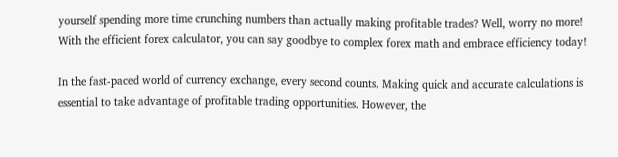yourself spending more time crunching numbers than actually making profitable trades? Well, worry no more! With the efficient forex calculator, you can say goodbye to complex forex math and embrace efficiency today!

In the fast-paced world of currency exchange, every second counts. Making quick and accurate calculations is essential to take advantage of profitable trading opportunities. However, the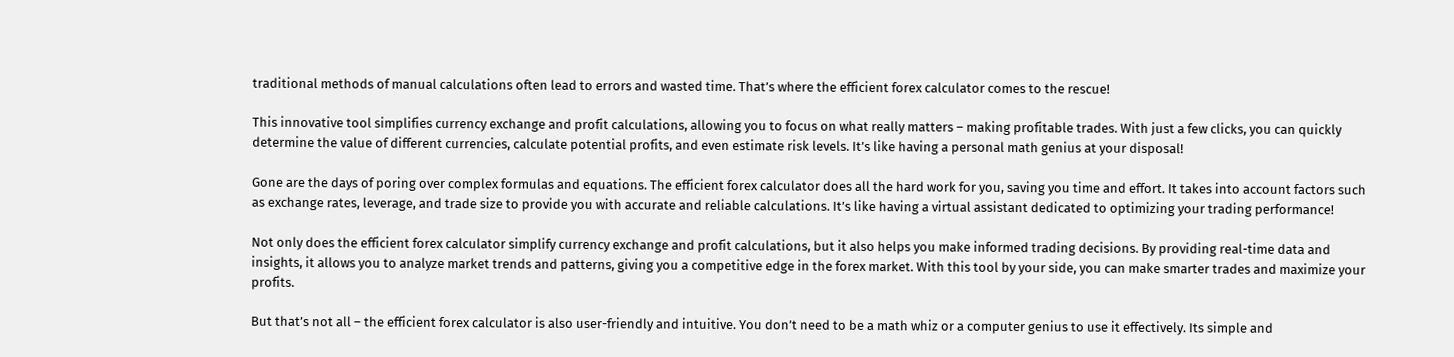traditional methods of manual calculations often lead to errors and wasted time. That’s where the efficient forex calculator comes to the rescue!

This innovative tool simplifies currency exchange and profit calculations, allowing you to focus on what really matters – making profitable trades. With just a few clicks, you can quickly determine the value of different currencies, calculate potential profits, and even estimate risk levels. It’s like having a personal math genius at your disposal!

Gone are the days of poring over complex formulas and equations. The efficient forex calculator does all the hard work for you, saving you time and effort. It takes into account factors such as exchange rates, leverage, and trade size to provide you with accurate and reliable calculations. It’s like having a virtual assistant dedicated to optimizing your trading performance!

Not only does the efficient forex calculator simplify currency exchange and profit calculations, but it also helps you make informed trading decisions. By providing real-time data and insights, it allows you to analyze market trends and patterns, giving you a competitive edge in the forex market. With this tool by your side, you can make smarter trades and maximize your profits.

But that’s not all – the efficient forex calculator is also user-friendly and intuitive. You don’t need to be a math whiz or a computer genius to use it effectively. Its simple and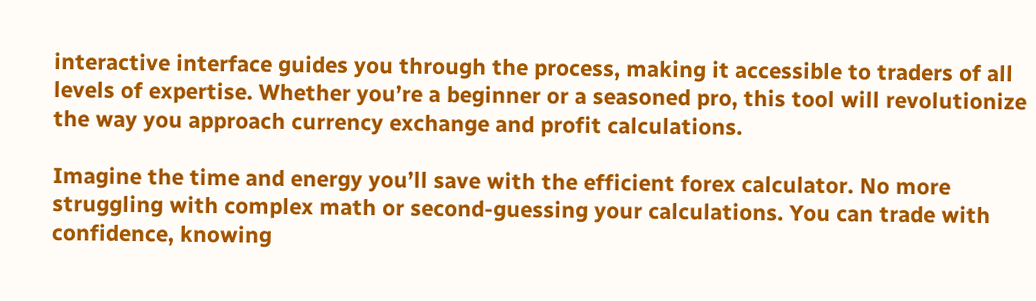interactive interface guides you through the process, making it accessible to traders of all levels of expertise. Whether you’re a beginner or a seasoned pro, this tool will revolutionize the way you approach currency exchange and profit calculations.

Imagine the time and energy you’ll save with the efficient forex calculator. No more struggling with complex math or second-guessing your calculations. You can trade with confidence, knowing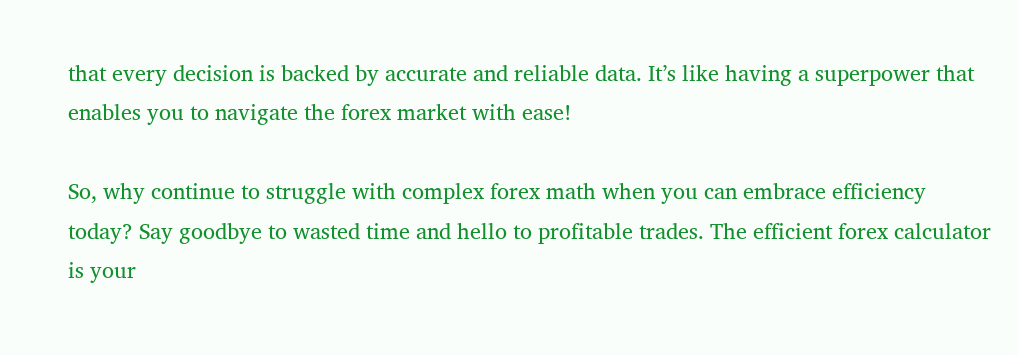that every decision is backed by accurate and reliable data. It’s like having a superpower that enables you to navigate the forex market with ease!

So, why continue to struggle with complex forex math when you can embrace efficiency today? Say goodbye to wasted time and hello to profitable trades. The efficient forex calculator is your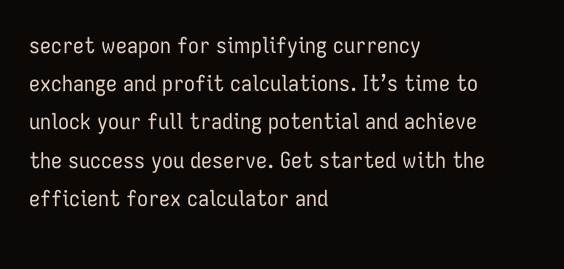secret weapon for simplifying currency exchange and profit calculations. It’s time to unlock your full trading potential and achieve the success you deserve. Get started with the efficient forex calculator and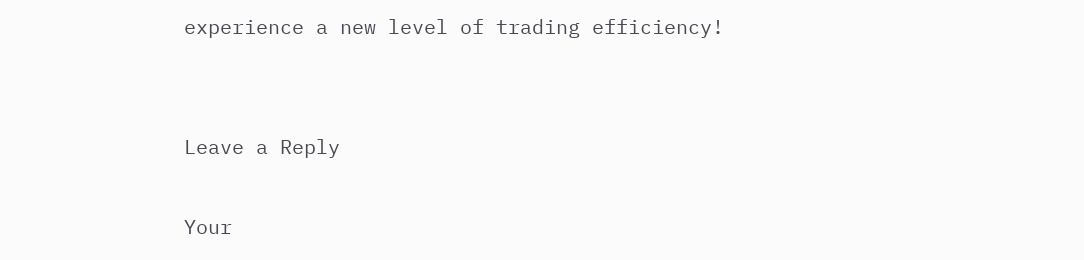experience a new level of trading efficiency!


Leave a Reply

Your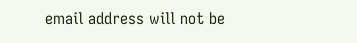email address will not be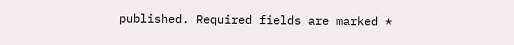published. Required fields are marked *